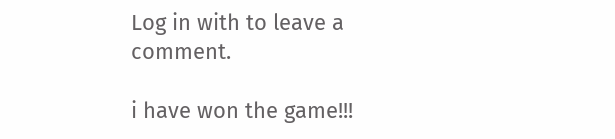Log in with to leave a comment.

i have won the game!!!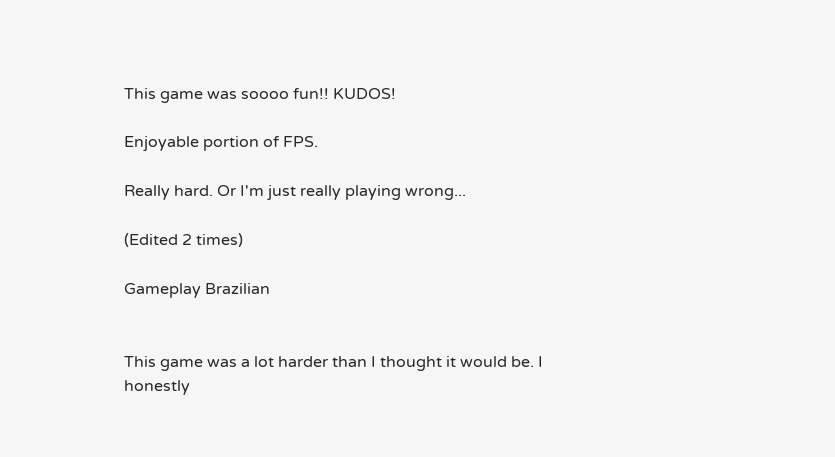This game was soooo fun!! KUDOS!

Enjoyable portion of FPS.

Really hard. Or I'm just really playing wrong...

(Edited 2 times)

Gameplay Brazilian


This game was a lot harder than I thought it would be. I honestly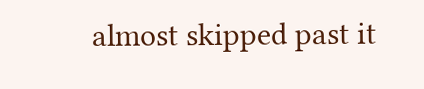almost skipped past it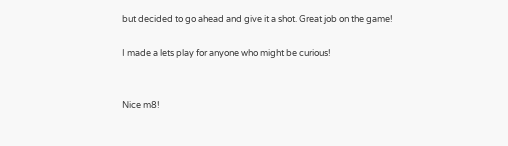but decided to go ahead and give it a shot. Great job on the game!

I made a lets play for anyone who might be curious!


Nice m8!